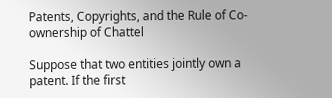Patents, Copyrights, and the Rule of Co-ownership of Chattel

Suppose that two entities jointly own a patent. If the first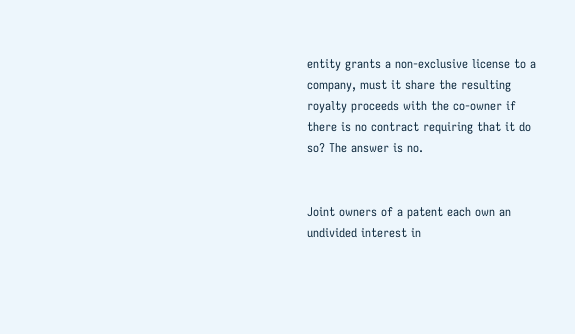entity grants a non-exclusive license to a company, must it share the resulting royalty proceeds with the co-owner if there is no contract requiring that it do so? The answer is no.


Joint owners of a patent each own an undivided interest in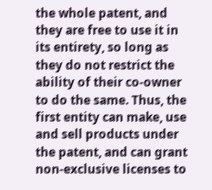the whole patent, and they are free to use it in its entirety, so long as they do not restrict the ability of their co-owner to do the same. Thus, the first entity can make, use and sell products under the patent, and can grant non-exclusive licenses to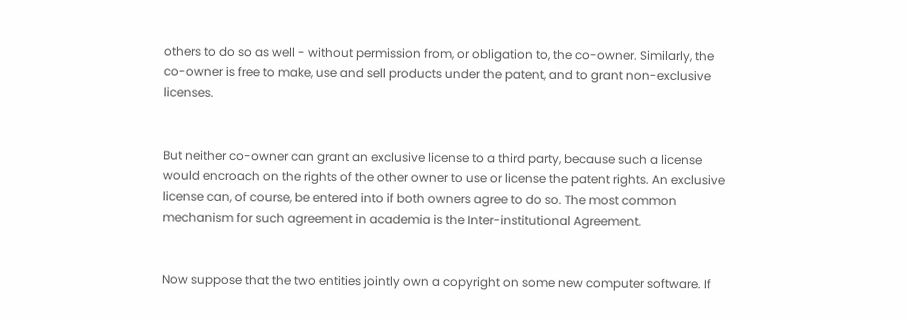others to do so as well - without permission from, or obligation to, the co-owner. Similarly, the co-owner is free to make, use and sell products under the patent, and to grant non-exclusive licenses.


But neither co-owner can grant an exclusive license to a third party, because such a license would encroach on the rights of the other owner to use or license the patent rights. An exclusive license can, of course, be entered into if both owners agree to do so. The most common mechanism for such agreement in academia is the Inter-institutional Agreement.


Now suppose that the two entities jointly own a copyright on some new computer software. If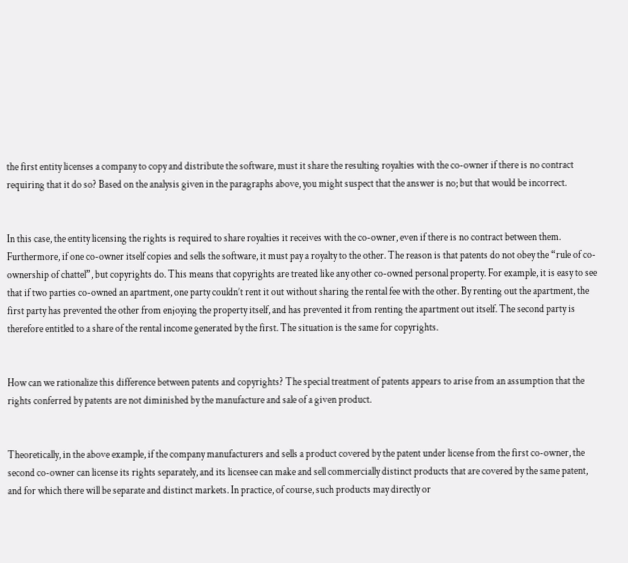the first entity licenses a company to copy and distribute the software, must it share the resulting royalties with the co-owner if there is no contract requiring that it do so? Based on the analysis given in the paragraphs above, you might suspect that the answer is no; but that would be incorrect.


In this case, the entity licensing the rights is required to share royalties it receives with the co-owner, even if there is no contract between them. Furthermore, if one co-owner itself copies and sells the software, it must pay a royalty to the other. The reason is that patents do not obey the “rule of co-ownership of chattel”, but copyrights do. This means that copyrights are treated like any other co-owned personal property. For example, it is easy to see that if two parties co-owned an apartment, one party couldn’t rent it out without sharing the rental fee with the other. By renting out the apartment, the first party has prevented the other from enjoying the property itself, and has prevented it from renting the apartment out itself. The second party is therefore entitled to a share of the rental income generated by the first. The situation is the same for copyrights.


How can we rationalize this difference between patents and copyrights? The special treatment of patents appears to arise from an assumption that the rights conferred by patents are not diminished by the manufacture and sale of a given product.


Theoretically, in the above example, if the company manufacturers and sells a product covered by the patent under license from the first co-owner, the second co-owner can license its rights separately, and its licensee can make and sell commercially distinct products that are covered by the same patent, and for which there will be separate and distinct markets. In practice, of course, such products may directly or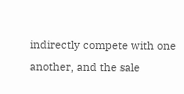indirectly compete with one another, and the sale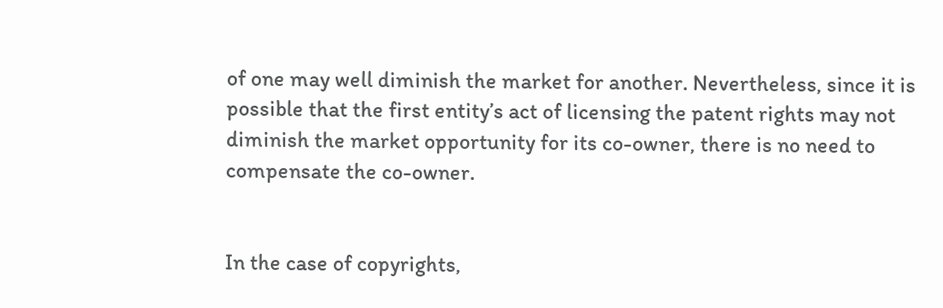of one may well diminish the market for another. Nevertheless, since it is possible that the first entity’s act of licensing the patent rights may not diminish the market opportunity for its co-owner, there is no need to compensate the co-owner.


In the case of copyrights,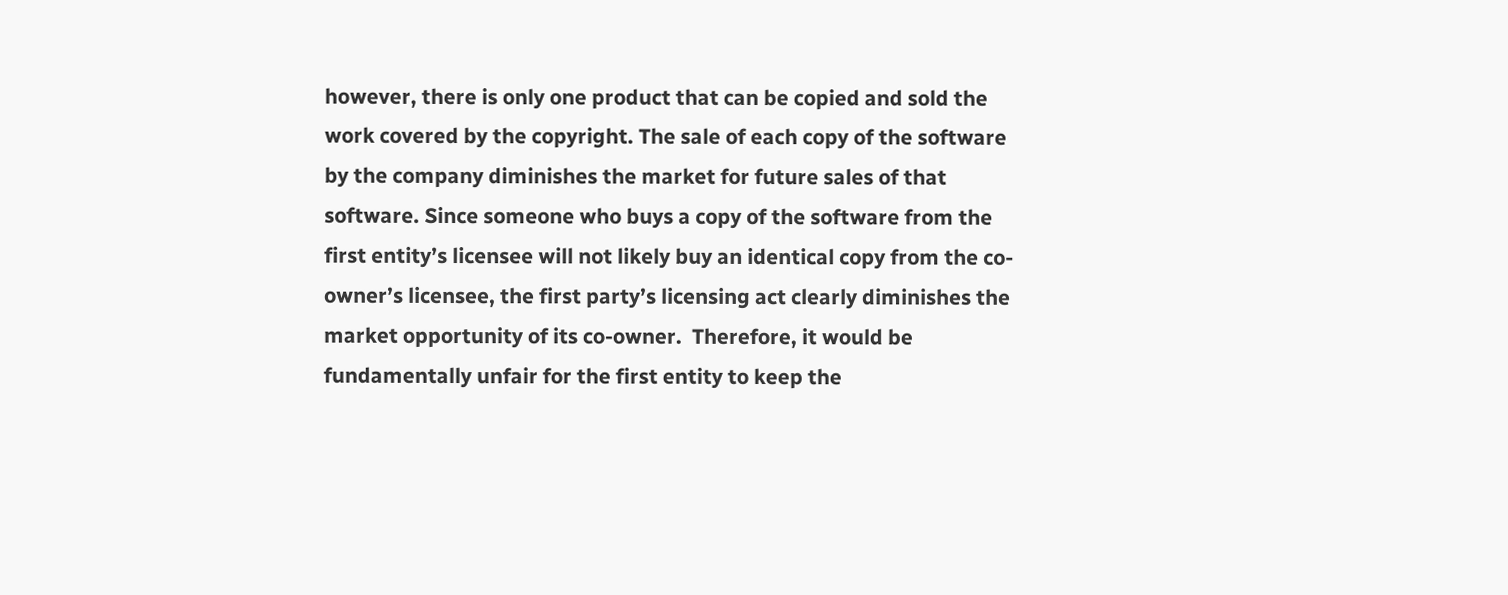however, there is only one product that can be copied and sold the work covered by the copyright. The sale of each copy of the software by the company diminishes the market for future sales of that software. Since someone who buys a copy of the software from the first entity’s licensee will not likely buy an identical copy from the co-owner’s licensee, the first party’s licensing act clearly diminishes the market opportunity of its co-owner.  Therefore, it would be fundamentally unfair for the first entity to keep the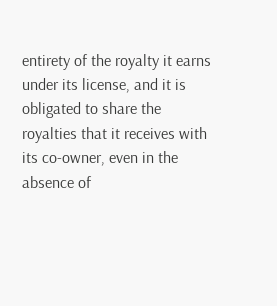entirety of the royalty it earns under its license, and it is obligated to share the royalties that it receives with its co-owner, even in the absence of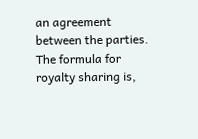an agreement between the parties. The formula for royalty sharing is,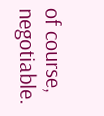of course, negotiable.